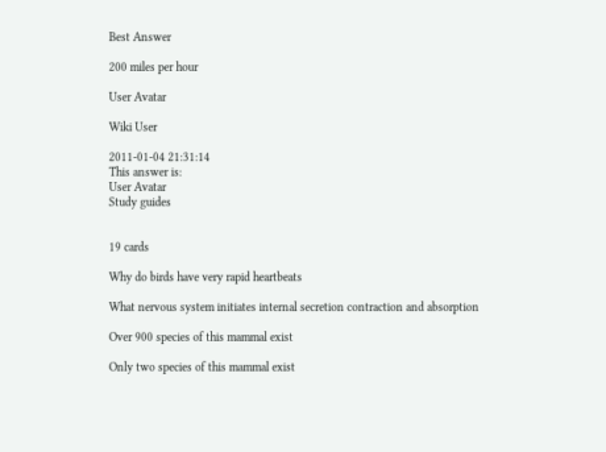Best Answer

200 miles per hour

User Avatar

Wiki User

2011-01-04 21:31:14
This answer is:
User Avatar
Study guides


19 cards

Why do birds have very rapid heartbeats

What nervous system initiates internal secretion contraction and absorption

Over 900 species of this mammal exist

Only two species of this mammal exist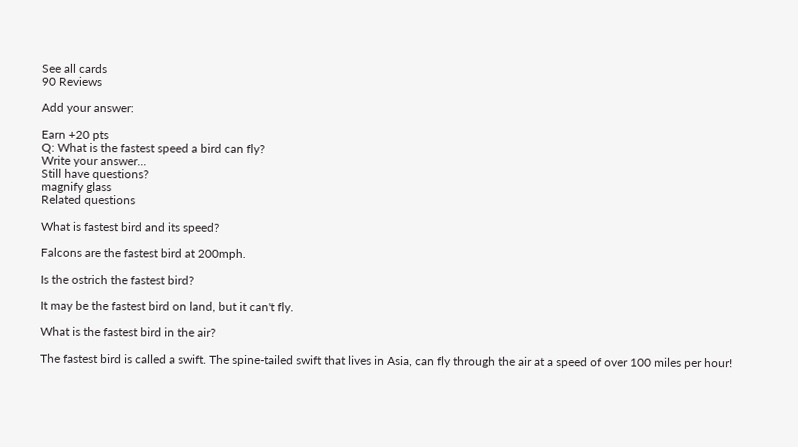See all cards
90 Reviews

Add your answer:

Earn +20 pts
Q: What is the fastest speed a bird can fly?
Write your answer...
Still have questions?
magnify glass
Related questions

What is fastest bird and its speed?

Falcons are the fastest bird at 200mph.

Is the ostrich the fastest bird?

It may be the fastest bird on land, but it can't fly.

What is the fastest bird in the air?

The fastest bird is called a swift. The spine-tailed swift that lives in Asia, can fly through the air at a speed of over 100 miles per hour!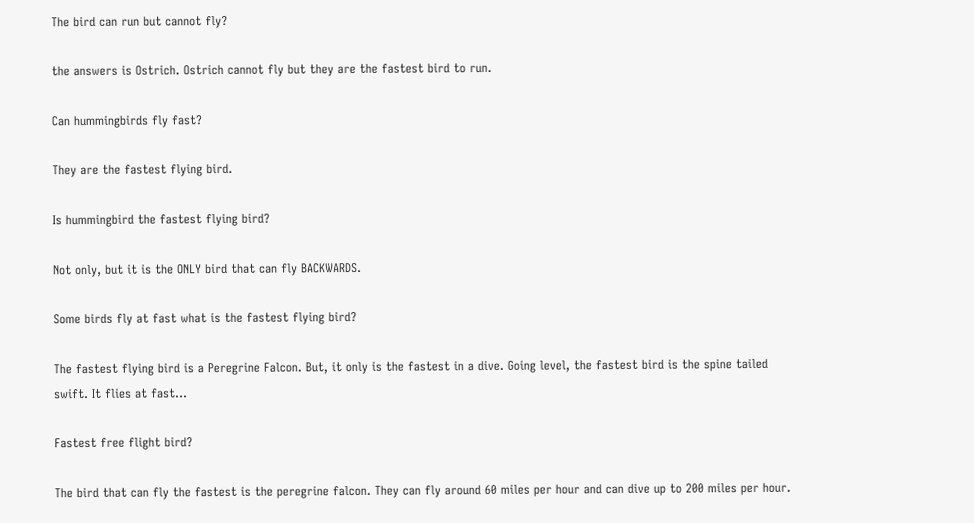The bird can run but cannot fly?

the answers is Ostrich. Ostrich cannot fly but they are the fastest bird to run.

Can hummingbirds fly fast?

They are the fastest flying bird.

Is hummingbird the fastest flying bird?

Not only, but it is the ONLY bird that can fly BACKWARDS.

Some birds fly at fast what is the fastest flying bird?

The fastest flying bird is a Peregrine Falcon. But, it only is the fastest in a dive. Going level, the fastest bird is the spine tailed swift. It flies at fast...

Fastest free flight bird?

The bird that can fly the fastest is the peregrine falcon. They can fly around 60 miles per hour and can dive up to 200 miles per hour.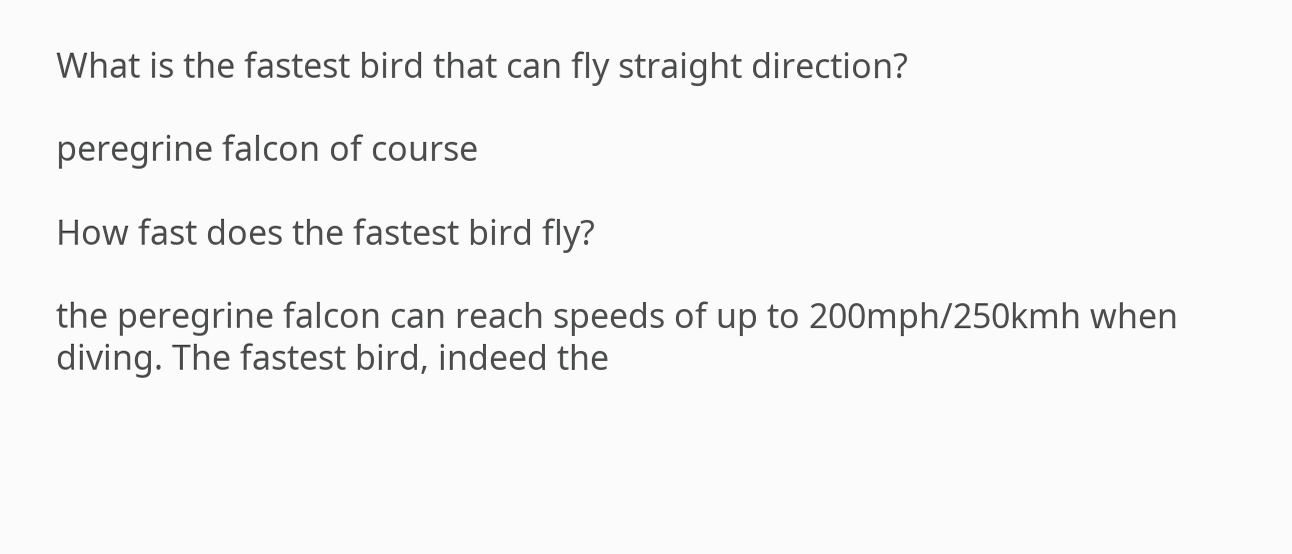What is the fastest bird that can fly straight direction?

peregrine falcon of course

How fast does the fastest bird fly?

the peregrine falcon can reach speeds of up to 200mph/250kmh when diving. The fastest bird, indeed the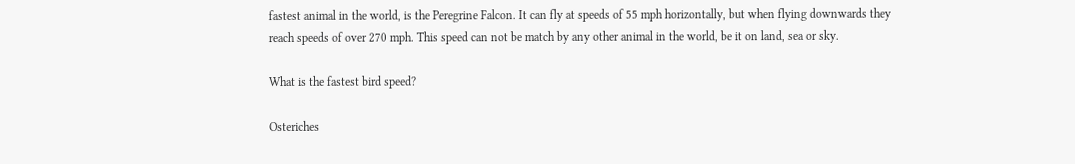fastest animal in the world, is the Peregrine Falcon. It can fly at speeds of 55 mph horizontally, but when flying downwards they reach speeds of over 270 mph. This speed can not be match by any other animal in the world, be it on land, sea or sky.

What is the fastest bird speed?

Osteriches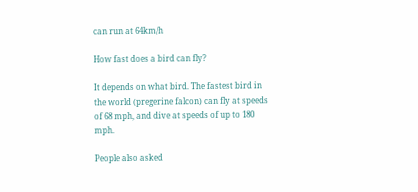can run at 64km/h

How fast does a bird can fly?

It depends on what bird. The fastest bird in the world (pregerine falcon) can fly at speeds of 68 mph, and dive at speeds of up to 180 mph.

People also asked